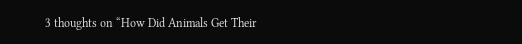3 thoughts on “How Did Animals Get Their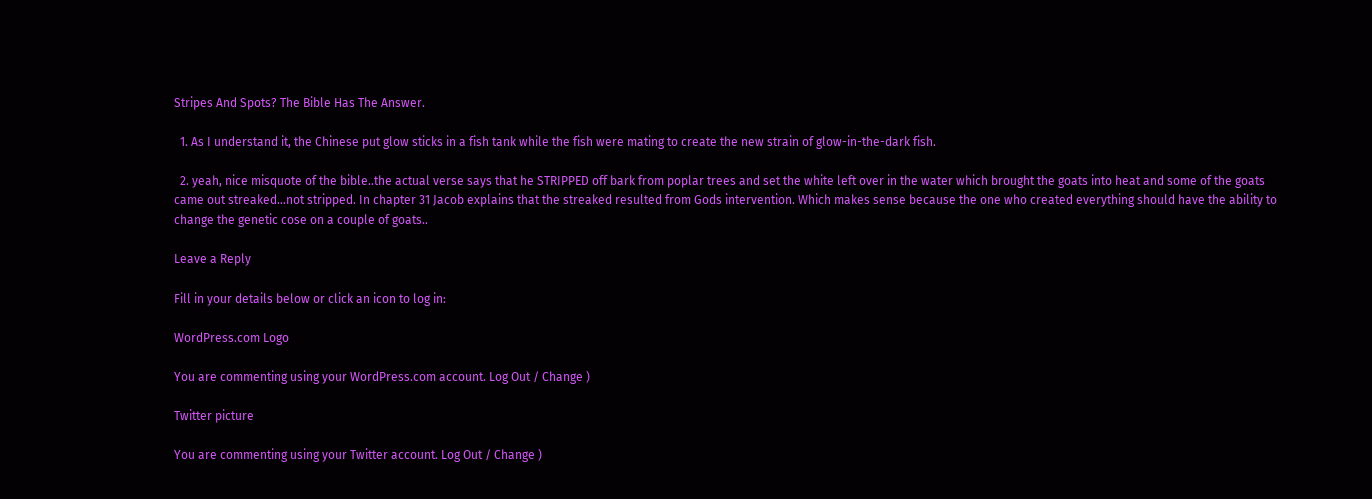Stripes And Spots? The Bible Has The Answer.

  1. As I understand it, the Chinese put glow sticks in a fish tank while the fish were mating to create the new strain of glow-in-the-dark fish.

  2. yeah, nice misquote of the bible..the actual verse says that he STRIPPED off bark from poplar trees and set the white left over in the water which brought the goats into heat and some of the goats came out streaked…not stripped. In chapter 31 Jacob explains that the streaked resulted from Gods intervention. Which makes sense because the one who created everything should have the ability to change the genetic cose on a couple of goats..

Leave a Reply

Fill in your details below or click an icon to log in:

WordPress.com Logo

You are commenting using your WordPress.com account. Log Out / Change )

Twitter picture

You are commenting using your Twitter account. Log Out / Change )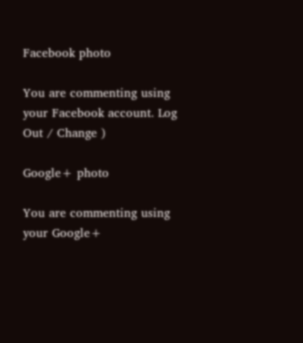Facebook photo

You are commenting using your Facebook account. Log Out / Change )

Google+ photo

You are commenting using your Google+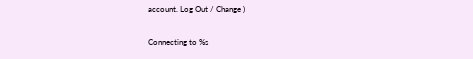account. Log Out / Change )

Connecting to %s